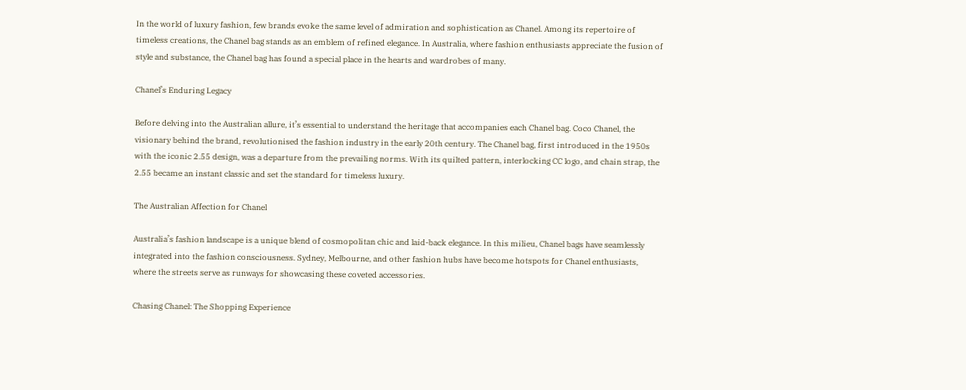In the world of luxury fashion, few brands evoke the same level of admiration and sophistication as Chanel. Among its repertoire of timeless creations, the Chanel bag stands as an emblem of refined elegance. In Australia, where fashion enthusiasts appreciate the fusion of style and substance, the Chanel bag has found a special place in the hearts and wardrobes of many.

Chanel’s Enduring Legacy

Before delving into the Australian allure, it’s essential to understand the heritage that accompanies each Chanel bag. Coco Chanel, the visionary behind the brand, revolutionised the fashion industry in the early 20th century. The Chanel bag, first introduced in the 1950s with the iconic 2.55 design, was a departure from the prevailing norms. With its quilted pattern, interlocking CC logo, and chain strap, the 2.55 became an instant classic and set the standard for timeless luxury.

The Australian Affection for Chanel

Australia’s fashion landscape is a unique blend of cosmopolitan chic and laid-back elegance. In this milieu, Chanel bags have seamlessly integrated into the fashion consciousness. Sydney, Melbourne, and other fashion hubs have become hotspots for Chanel enthusiasts, where the streets serve as runways for showcasing these coveted accessories.

Chasing Chanel: The Shopping Experience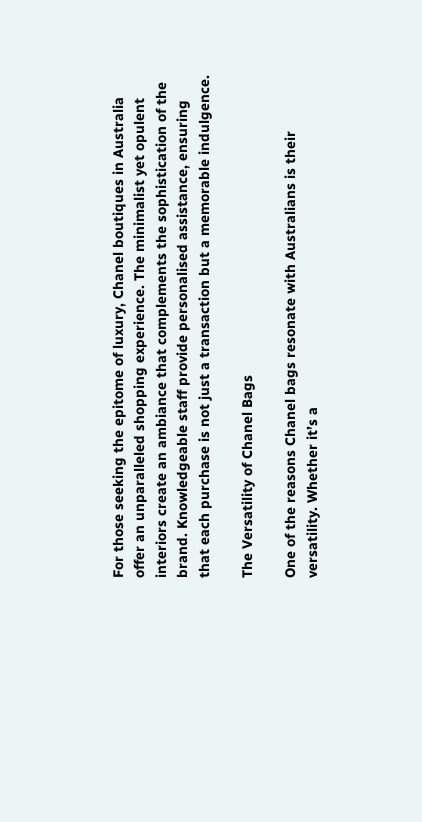For those seeking the epitome of luxury, Chanel boutiques in Australia offer an unparalleled shopping experience. The minimalist yet opulent interiors create an ambiance that complements the sophistication of the brand. Knowledgeable staff provide personalised assistance, ensuring that each purchase is not just a transaction but a memorable indulgence.

The Versatility of Chanel Bags

One of the reasons Chanel bags resonate with Australians is their versatility. Whether it’s a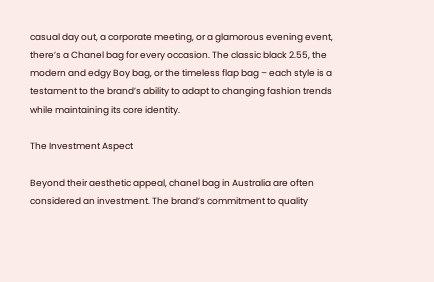casual day out, a corporate meeting, or a glamorous evening event, there’s a Chanel bag for every occasion. The classic black 2.55, the modern and edgy Boy bag, or the timeless flap bag – each style is a testament to the brand’s ability to adapt to changing fashion trends while maintaining its core identity.

The Investment Aspect

Beyond their aesthetic appeal, chanel bag in Australia are often considered an investment. The brand’s commitment to quality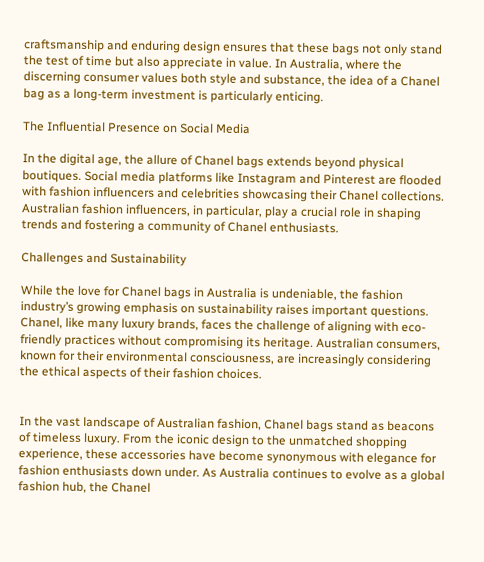craftsmanship and enduring design ensures that these bags not only stand the test of time but also appreciate in value. In Australia, where the discerning consumer values both style and substance, the idea of a Chanel bag as a long-term investment is particularly enticing.

The Influential Presence on Social Media

In the digital age, the allure of Chanel bags extends beyond physical boutiques. Social media platforms like Instagram and Pinterest are flooded with fashion influencers and celebrities showcasing their Chanel collections. Australian fashion influencers, in particular, play a crucial role in shaping trends and fostering a community of Chanel enthusiasts.

Challenges and Sustainability

While the love for Chanel bags in Australia is undeniable, the fashion industry’s growing emphasis on sustainability raises important questions. Chanel, like many luxury brands, faces the challenge of aligning with eco-friendly practices without compromising its heritage. Australian consumers, known for their environmental consciousness, are increasingly considering the ethical aspects of their fashion choices.


In the vast landscape of Australian fashion, Chanel bags stand as beacons of timeless luxury. From the iconic design to the unmatched shopping experience, these accessories have become synonymous with elegance for fashion enthusiasts down under. As Australia continues to evolve as a global fashion hub, the Chanel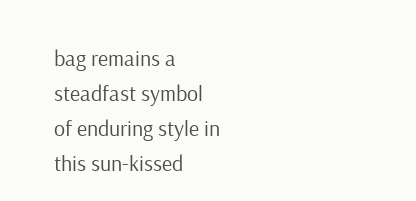bag remains a steadfast symbol of enduring style in this sun-kissed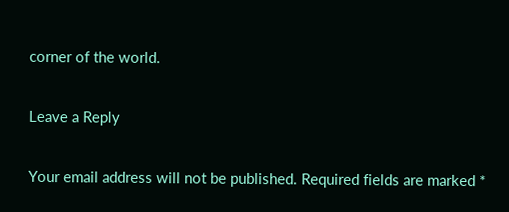corner of the world.

Leave a Reply

Your email address will not be published. Required fields are marked *